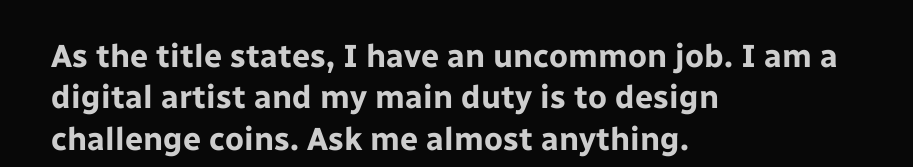As the title states, I have an uncommon job. I am a digital artist and my main duty is to design challenge coins. Ask me almost anything.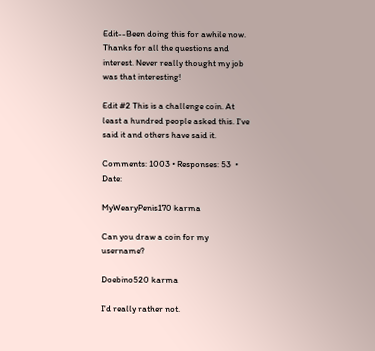Edit--Been doing this for awhile now. Thanks for all the questions and interest. Never really thought my job was that interesting!

Edit #2 This is a challenge coin. At least a hundred people asked this. I've said it and others have said it.

Comments: 1003 • Responses: 53  • Date:

MyWearyPenis170 karma

Can you draw a coin for my username?

Doebino520 karma

I'd really rather not.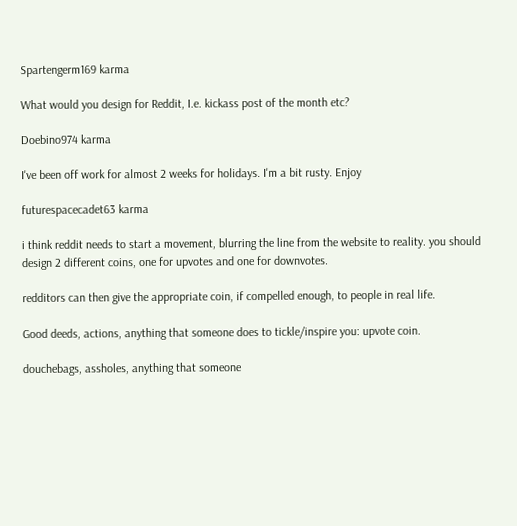Spartengerm169 karma

What would you design for Reddit, I.e. kickass post of the month etc?

Doebino974 karma

I've been off work for almost 2 weeks for holidays. I'm a bit rusty. Enjoy

futurespacecadet63 karma

i think reddit needs to start a movement, blurring the line from the website to reality. you should design 2 different coins, one for upvotes and one for downvotes.

redditors can then give the appropriate coin, if compelled enough, to people in real life.

Good deeds, actions, anything that someone does to tickle/inspire you: upvote coin.

douchebags, assholes, anything that someone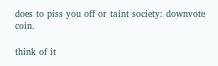does to piss you off or taint society: downvote coin.

think of it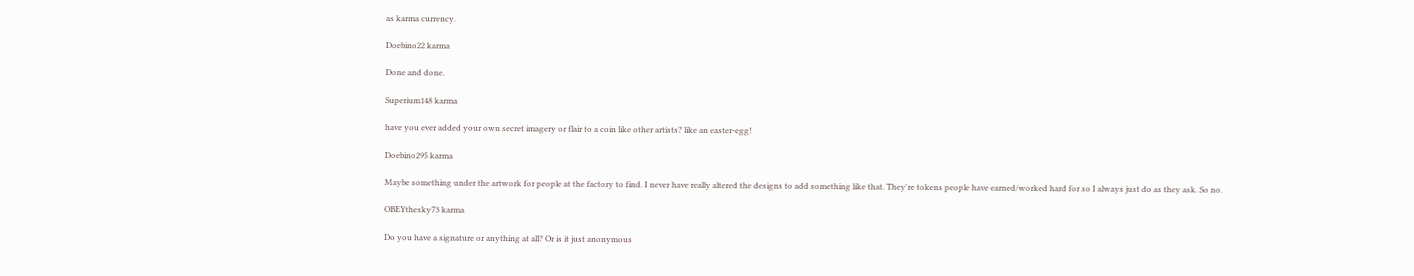as karma currency.

Doebino22 karma

Done and done.

Superium148 karma

have you ever added your own secret imagery or flair to a coin like other artists? like an easter-egg!

Doebino295 karma

Maybe something under the artwork for people at the factory to find. I never have really altered the designs to add something like that. They're tokens people have earned/worked hard for so I always just do as they ask. So no.

OBEYthesky73 karma

Do you have a signature or anything at all? Or is it just anonymous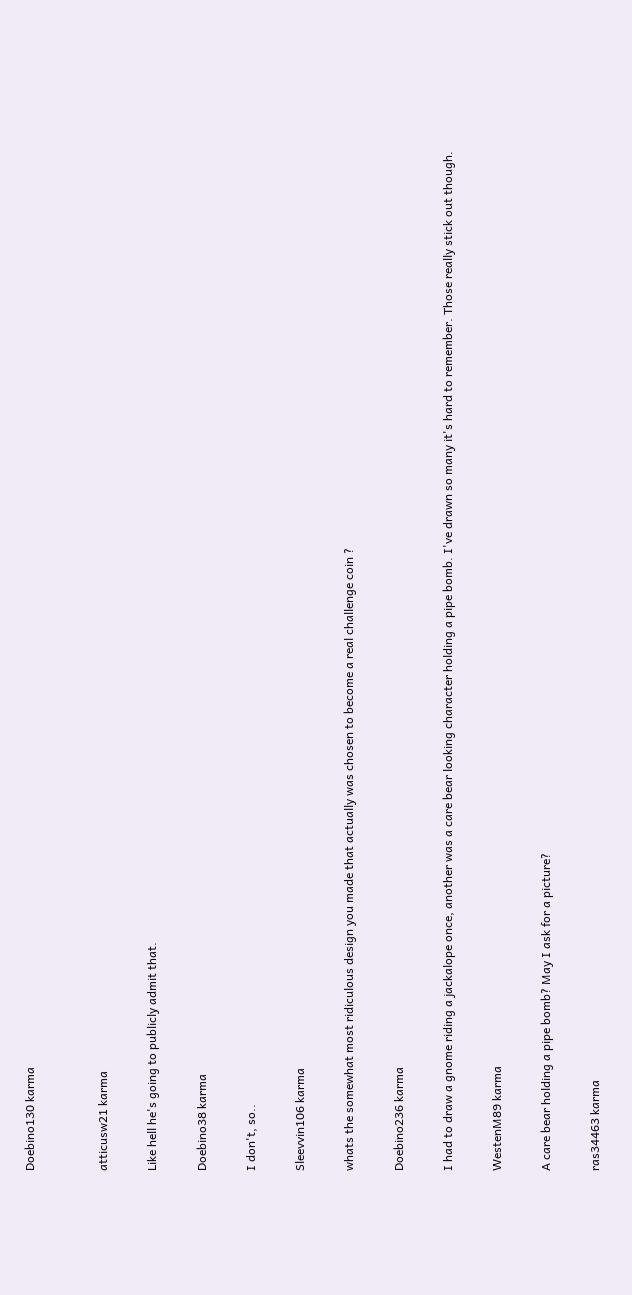Doebino130 karma


atticusw21 karma

Like hell he's going to publicly admit that.

Doebino38 karma

I don't, so..

Sleevvin106 karma

whats the somewhat most ridiculous design you made that actually was chosen to become a real challenge coin ?

Doebino236 karma

I had to draw a gnome riding a jackalope once, another was a care bear looking character holding a pipe bomb. I've drawn so many it's hard to remember. Those really stick out though.

WestenM89 karma

A care bear holding a pipe bomb? May I ask for a picture?

ras34463 karma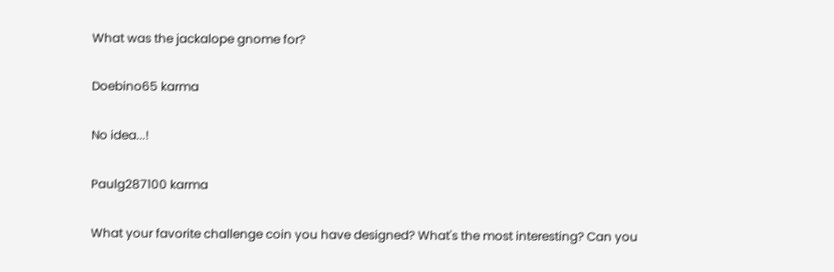What was the jackalope gnome for?

Doebino65 karma

No idea...!

Paulg287100 karma

What your favorite challenge coin you have designed? What's the most interesting? Can you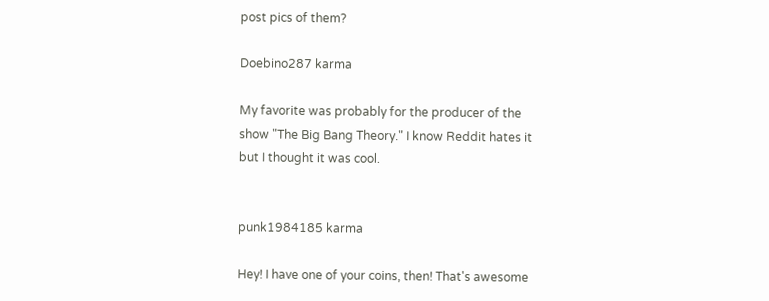post pics of them?

Doebino287 karma

My favorite was probably for the producer of the show "The Big Bang Theory." I know Reddit hates it but I thought it was cool.


punk1984185 karma

Hey! I have one of your coins, then! That's awesome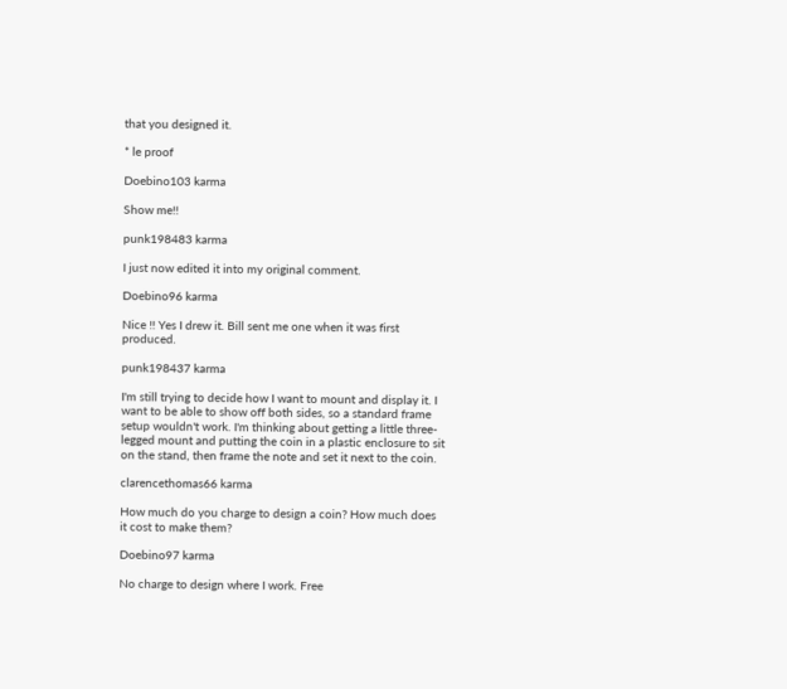that you designed it.

* le proof

Doebino103 karma

Show me!!

punk198483 karma

I just now edited it into my original comment.

Doebino96 karma

Nice !! Yes I drew it. Bill sent me one when it was first produced.

punk198437 karma

I'm still trying to decide how I want to mount and display it. I want to be able to show off both sides, so a standard frame setup wouldn't work. I'm thinking about getting a little three-legged mount and putting the coin in a plastic enclosure to sit on the stand, then frame the note and set it next to the coin.

clarencethomas66 karma

How much do you charge to design a coin? How much does it cost to make them?

Doebino97 karma

No charge to design where I work. Free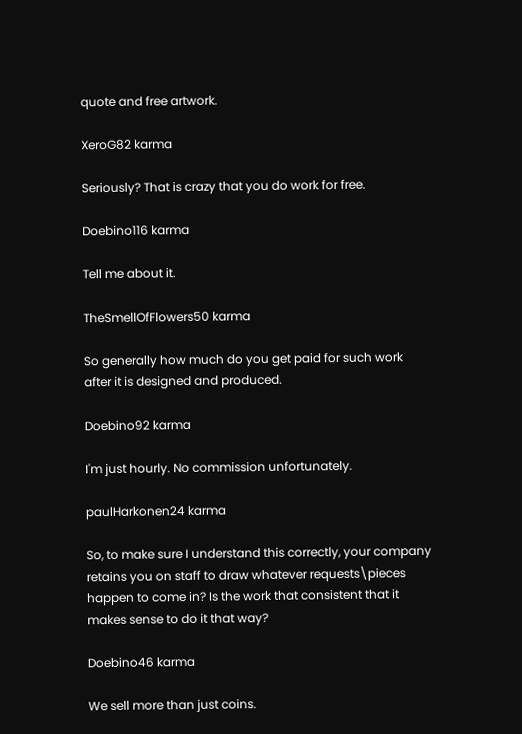quote and free artwork.

XeroG82 karma

Seriously? That is crazy that you do work for free.

Doebino116 karma

Tell me about it.

TheSmellOfFlowers50 karma

So generally how much do you get paid for such work after it is designed and produced.

Doebino92 karma

I'm just hourly. No commission unfortunately.

paulHarkonen24 karma

So, to make sure I understand this correctly, your company retains you on staff to draw whatever requests\pieces happen to come in? Is the work that consistent that it makes sense to do it that way?

Doebino46 karma

We sell more than just coins.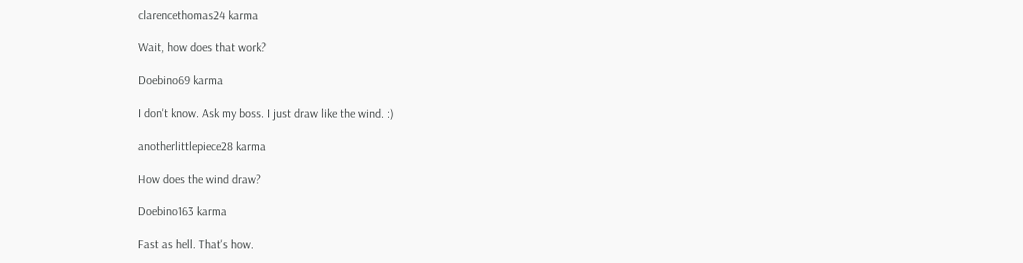clarencethomas24 karma

Wait, how does that work?

Doebino69 karma

I don't know. Ask my boss. I just draw like the wind. :)

anotherlittlepiece28 karma

How does the wind draw?

Doebino163 karma

Fast as hell. That's how.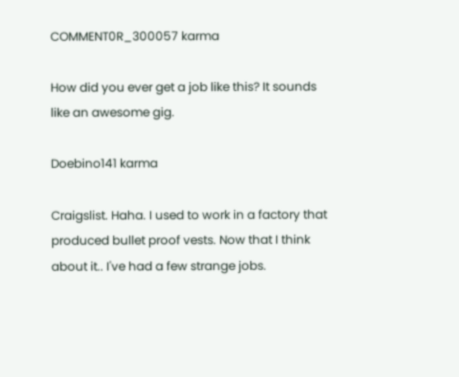COMMENT0R_300057 karma

How did you ever get a job like this? It sounds like an awesome gig.

Doebino141 karma

Craigslist. Haha. I used to work in a factory that produced bullet proof vests. Now that I think about it.. I've had a few strange jobs.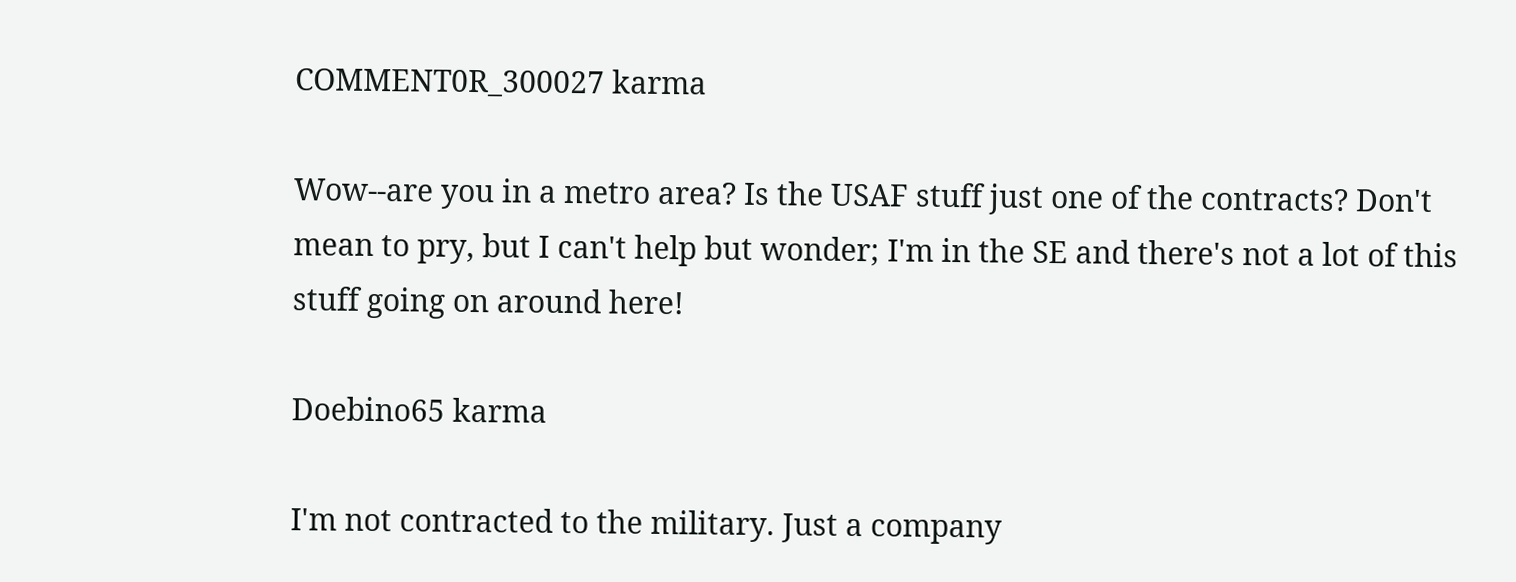COMMENT0R_300027 karma

Wow--are you in a metro area? Is the USAF stuff just one of the contracts? Don't mean to pry, but I can't help but wonder; I'm in the SE and there's not a lot of this stuff going on around here!

Doebino65 karma

I'm not contracted to the military. Just a company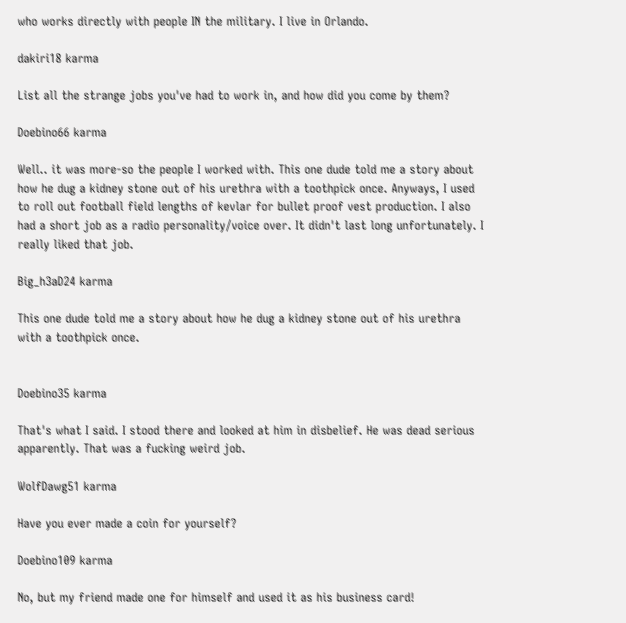who works directly with people IN the military. I live in Orlando.

dakiri18 karma

List all the strange jobs you've had to work in, and how did you come by them?

Doebino66 karma

Well.. it was more-so the people I worked with. This one dude told me a story about how he dug a kidney stone out of his urethra with a toothpick once. Anyways, I used to roll out football field lengths of kevlar for bullet proof vest production. I also had a short job as a radio personality/voice over. It didn't last long unfortunately. I really liked that job.

Big_h3aD24 karma

This one dude told me a story about how he dug a kidney stone out of his urethra with a toothpick once.


Doebino35 karma

That's what I said. I stood there and looked at him in disbelief. He was dead serious apparently. That was a fucking weird job.

WolfDawg51 karma

Have you ever made a coin for yourself?

Doebino109 karma

No, but my friend made one for himself and used it as his business card!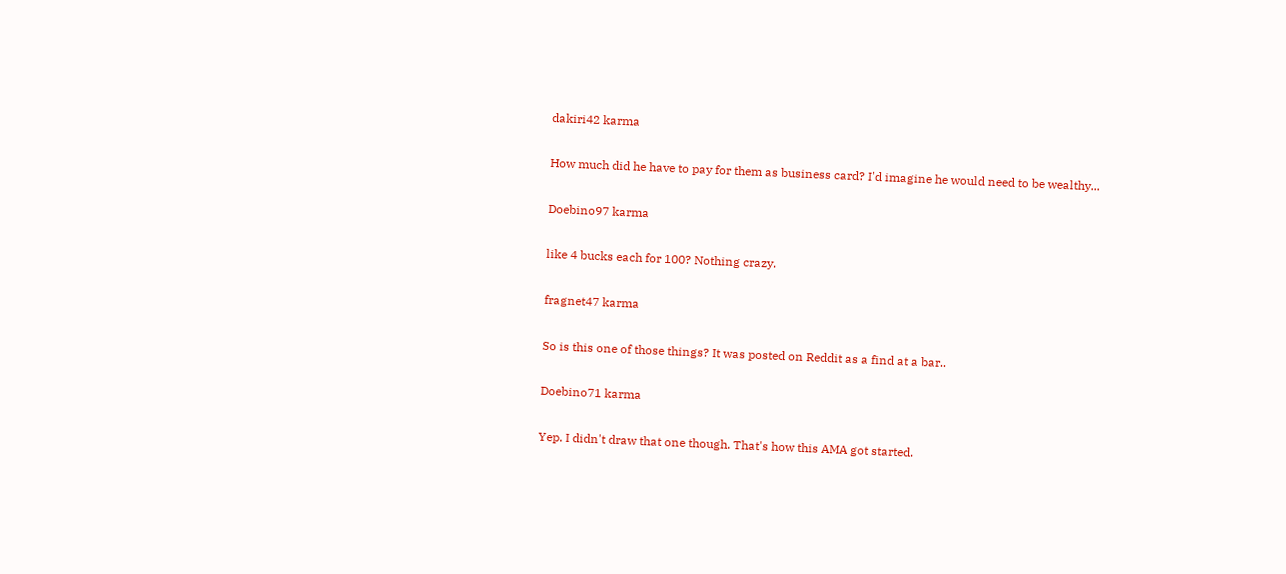dakiri42 karma

How much did he have to pay for them as business card? I'd imagine he would need to be wealthy...

Doebino97 karma

like 4 bucks each for 100? Nothing crazy.

fragnet47 karma

So is this one of those things? It was posted on Reddit as a find at a bar..

Doebino71 karma

Yep. I didn't draw that one though. That's how this AMA got started.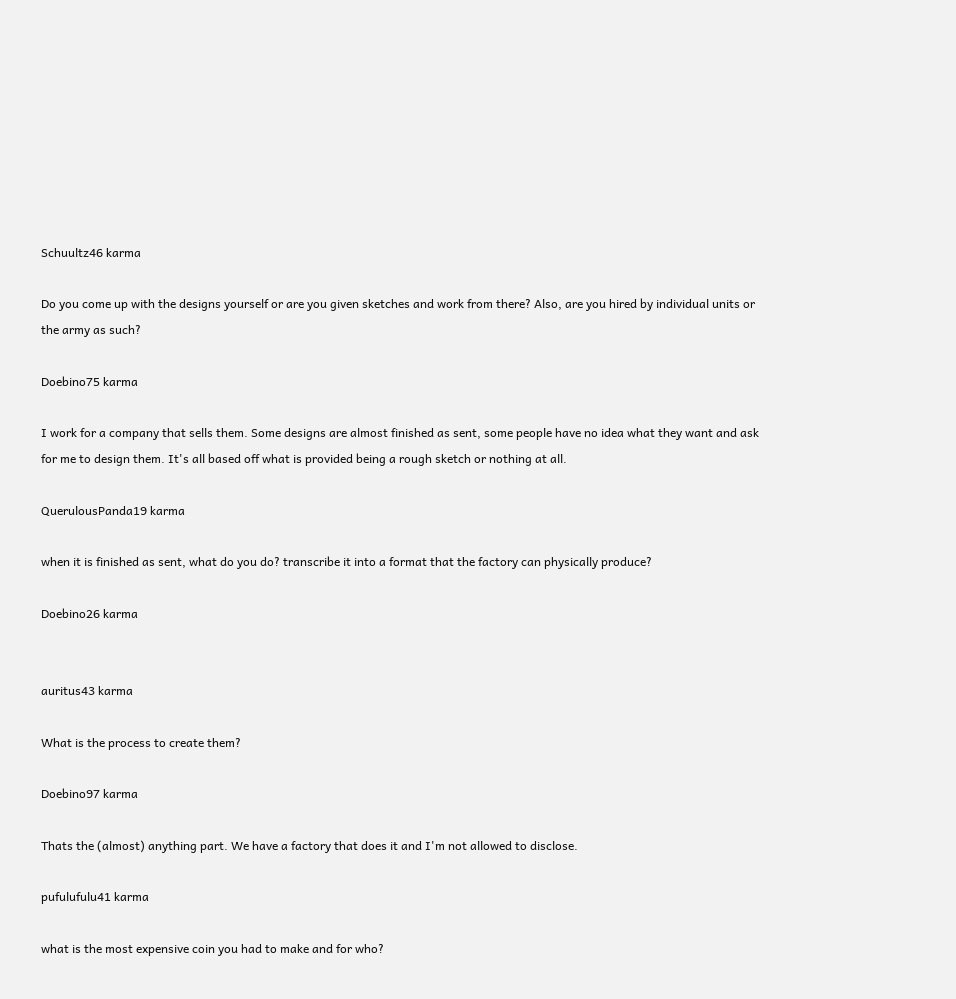Schuultz46 karma

Do you come up with the designs yourself or are you given sketches and work from there? Also, are you hired by individual units or the army as such?

Doebino75 karma

I work for a company that sells them. Some designs are almost finished as sent, some people have no idea what they want and ask for me to design them. It's all based off what is provided being a rough sketch or nothing at all.

QuerulousPanda19 karma

when it is finished as sent, what do you do? transcribe it into a format that the factory can physically produce?

Doebino26 karma


auritus43 karma

What is the process to create them?

Doebino97 karma

Thats the (almost) anything part. We have a factory that does it and I'm not allowed to disclose.

pufulufulu41 karma

what is the most expensive coin you had to make and for who?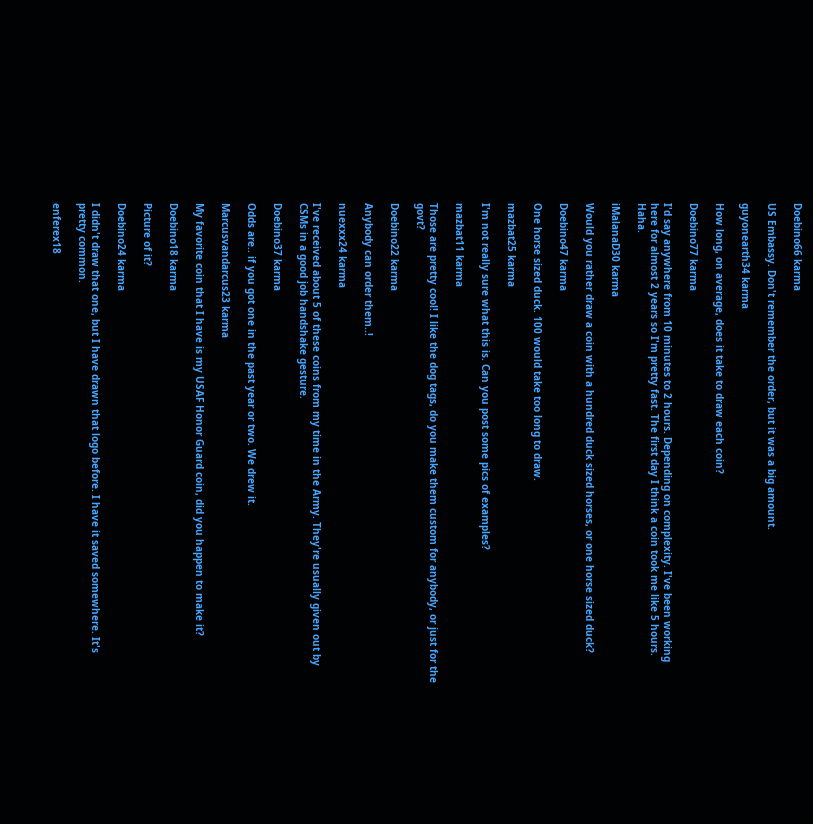Doebino66 karma

US Embassy. Don't remember the order, but it was a big amount.

guyonearth34 karma

How long, on average, does it take to draw each coin?

Doebino77 karma

I'd say anywhere from 10 minutes to 2 hours. Depending on complexity. I've been working here for almost 2 years so I'm pretty fast. The first day I think a coin took me like 5 hours. Haha.

iMalanaD30 karma

Would you rather draw a coin with a hundred duck sized horses, or one horse sized duck?

Doebino47 karma

One horse sized duck. 100 would take too long to draw.

mazbat25 karma

I'm not really sure what this is. Can you post some pics of examples?

mazbat11 karma

Those are pretty cool! I like the dog tags, do you make them custom for anybody, or just for the govt?

Doebino22 karma

Anybody can order them..!

nuexxx24 karma

I've received about 5 of these coins from my time in the Army. They're usually given out by CSMs in a good job handshake gesture.

Doebino37 karma

Odds are.. if you got one in the past year or two. We drew it.

Marcusvandarcus23 karma

My favorite coin that I have is my USAF Honor Guard coin, did you happen to make it?

Doebino18 karma

Picture of it?

Doebino24 karma

I didn't draw that one, but I have drawn that logo before. I have it saved somewhere. It's pretty common.

enferex18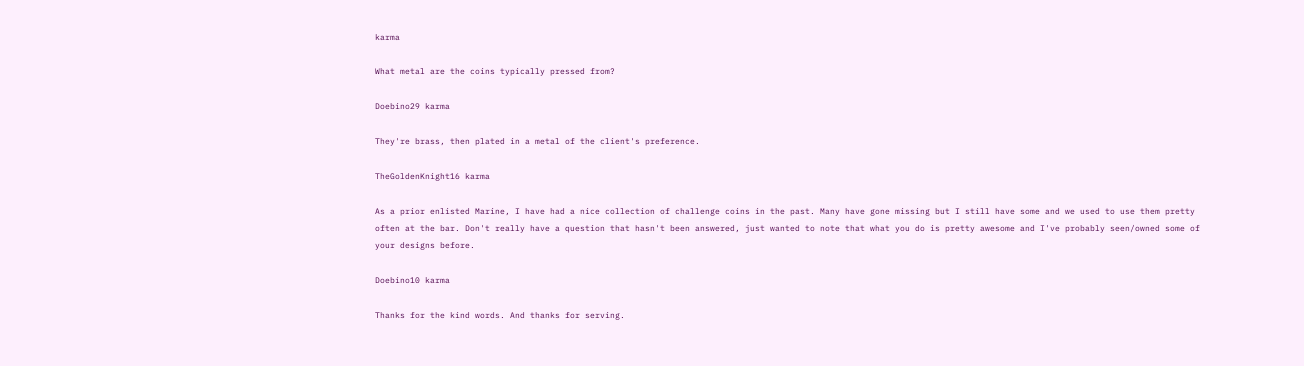karma

What metal are the coins typically pressed from?

Doebino29 karma

They're brass, then plated in a metal of the client's preference.

TheGoldenKnight16 karma

As a prior enlisted Marine, I have had a nice collection of challenge coins in the past. Many have gone missing but I still have some and we used to use them pretty often at the bar. Don't really have a question that hasn't been answered, just wanted to note that what you do is pretty awesome and I've probably seen/owned some of your designs before.

Doebino10 karma

Thanks for the kind words. And thanks for serving.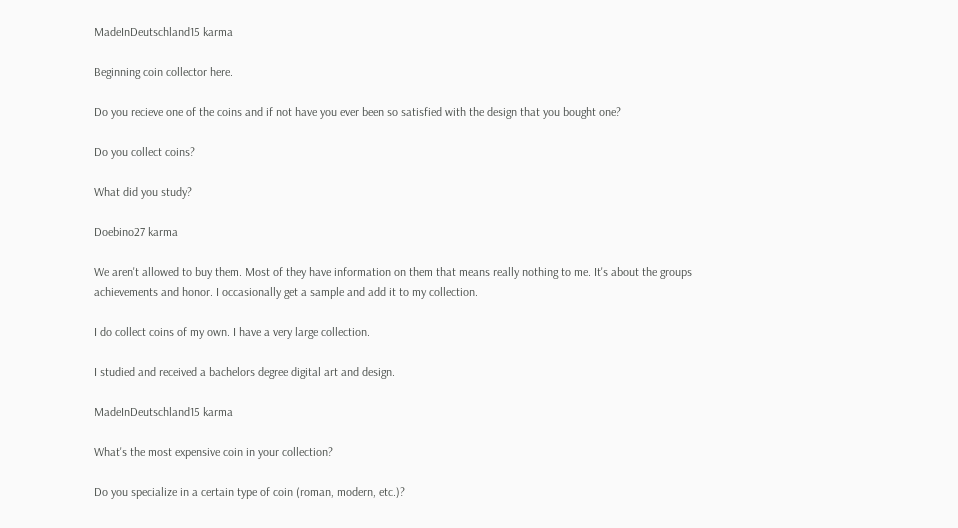MadeInDeutschland15 karma

Beginning coin collector here.

Do you recieve one of the coins and if not have you ever been so satisfied with the design that you bought one?

Do you collect coins?

What did you study?

Doebino27 karma

We aren't allowed to buy them. Most of they have information on them that means really nothing to me. It's about the groups achievements and honor. I occasionally get a sample and add it to my collection.

I do collect coins of my own. I have a very large collection.

I studied and received a bachelors degree digital art and design.

MadeInDeutschland15 karma

What's the most expensive coin in your collection?

Do you specialize in a certain type of coin (roman, modern, etc.)?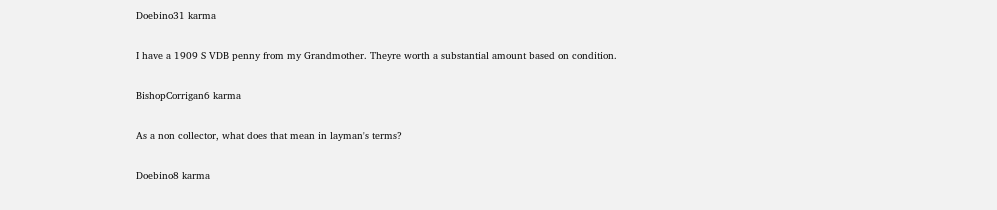Doebino31 karma

I have a 1909 S VDB penny from my Grandmother. Theyre worth a substantial amount based on condition.

BishopCorrigan6 karma

As a non collector, what does that mean in layman's terms?

Doebino8 karma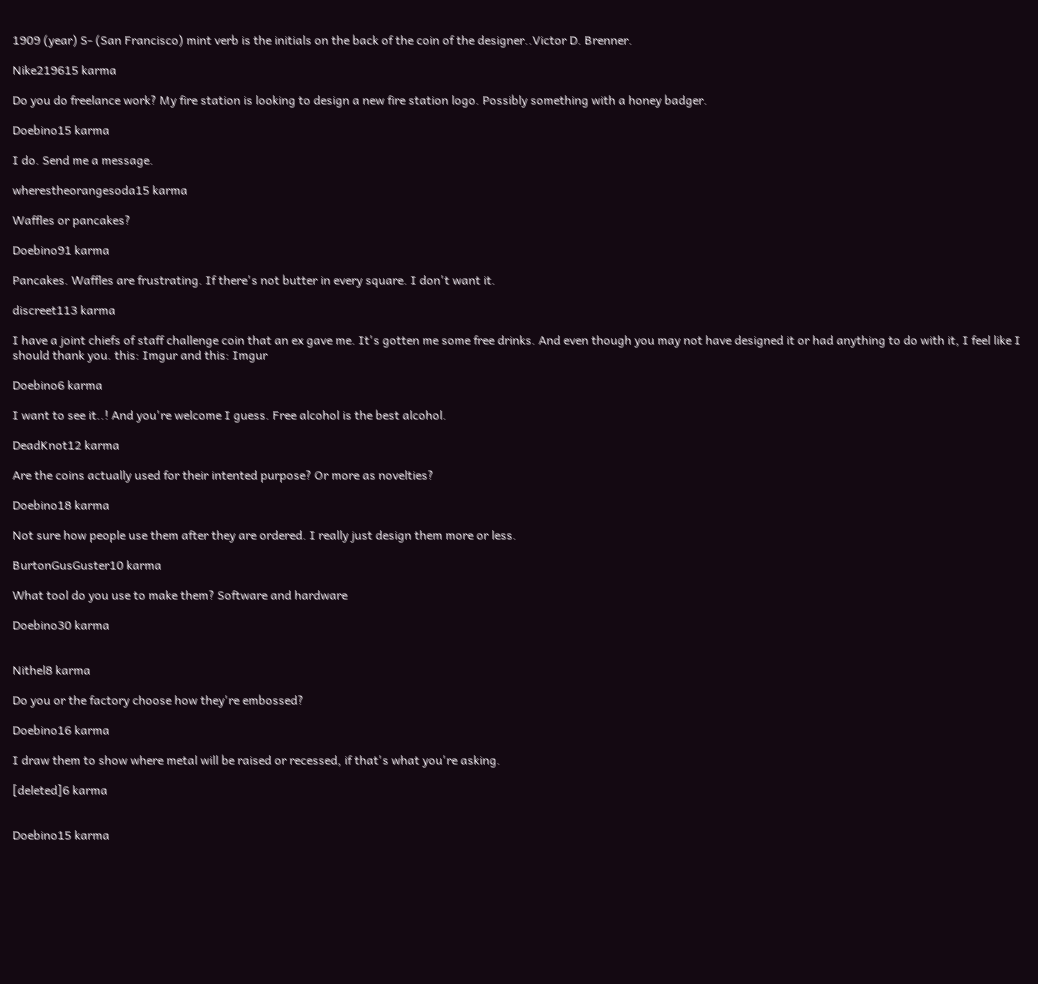1909 (year) S- (San Francisco) mint verb is the initials on the back of the coin of the designer..Victor D. Brenner.

Nike219615 karma

Do you do freelance work? My fire station is looking to design a new fire station logo. Possibly something with a honey badger.

Doebino15 karma

I do. Send me a message.

wherestheorangesoda15 karma

Waffles or pancakes?

Doebino91 karma

Pancakes. Waffles are frustrating. If there's not butter in every square. I don't want it.

discreet113 karma

I have a joint chiefs of staff challenge coin that an ex gave me. It's gotten me some free drinks. And even though you may not have designed it or had anything to do with it, I feel like I should thank you. this: Imgur and this: Imgur

Doebino6 karma

I want to see it..! And you're welcome I guess. Free alcohol is the best alcohol.

DeadKnot12 karma

Are the coins actually used for their intented purpose? Or more as novelties?

Doebino18 karma

Not sure how people use them after they are ordered. I really just design them more or less.

BurtonGusGuster10 karma

What tool do you use to make them? Software and hardware

Doebino30 karma


Nithel8 karma

Do you or the factory choose how they're embossed?

Doebino16 karma

I draw them to show where metal will be raised or recessed, if that's what you're asking.

[deleted]6 karma


Doebino15 karma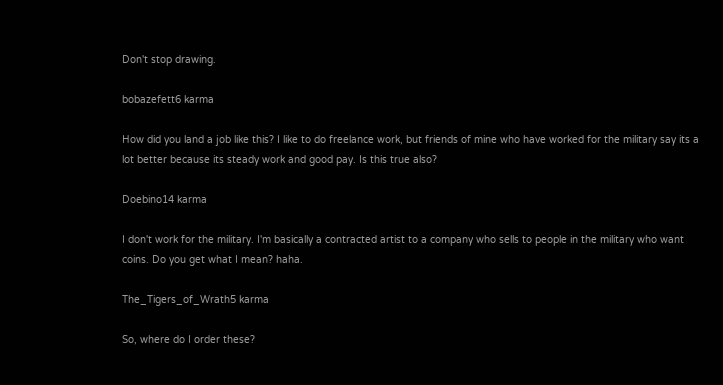Don't stop drawing.

bobazefett6 karma

How did you land a job like this? I like to do freelance work, but friends of mine who have worked for the military say its a lot better because its steady work and good pay. Is this true also?

Doebino14 karma

I don't work for the military. I'm basically a contracted artist to a company who sells to people in the military who want coins. Do you get what I mean? haha.

The_Tigers_of_Wrath5 karma

So, where do I order these?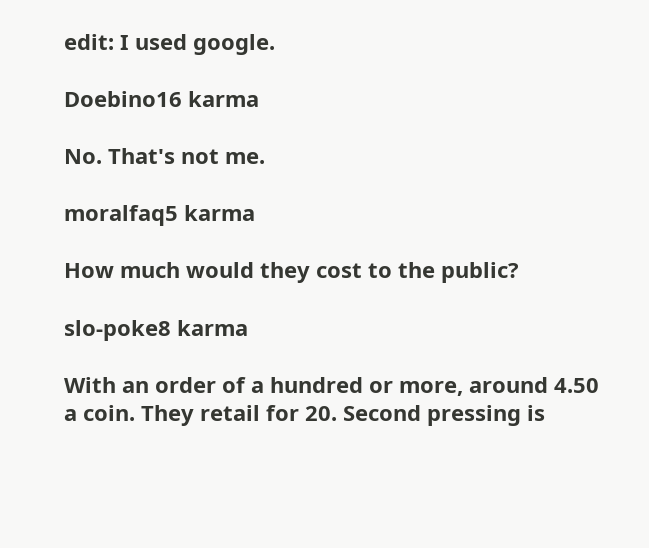edit: I used google.

Doebino16 karma

No. That's not me.

moralfaq5 karma

How much would they cost to the public?

slo-poke8 karma

With an order of a hundred or more, around 4.50 a coin. They retail for 20. Second pressing is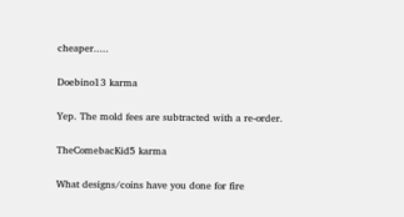cheaper.....

Doebino13 karma

Yep. The mold fees are subtracted with a re-order.

TheComebacKid5 karma

What designs/coins have you done for fire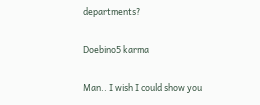departments?

Doebino5 karma

Man.. I wish I could show you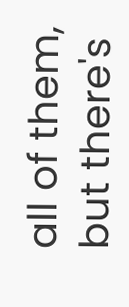all of them, but there's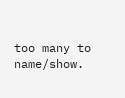too many to name/show.